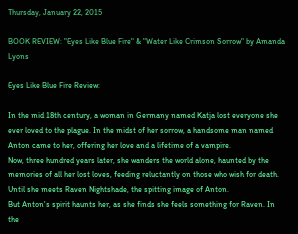Thursday, January 22, 2015

BOOK REVIEW: "Eyes Like Blue Fire" & "Water Like Crimson Sorrow" by Amanda Lyons

Eyes Like Blue Fire Review:

In the mid 18th century, a woman in Germany named Katja lost everyone she ever loved to the plague. In the midst of her sorrow, a handsome man named Anton came to her, offering her love and a lifetime of a vampire.
Now, three hundred years later, she wanders the world alone, haunted by the memories of all her lost loves, feeding reluctantly on those who wish for death. Until she meets Raven Nightshade, the spitting image of Anton.
But Anton's spirit haunts her, as she finds she feels something for Raven. In the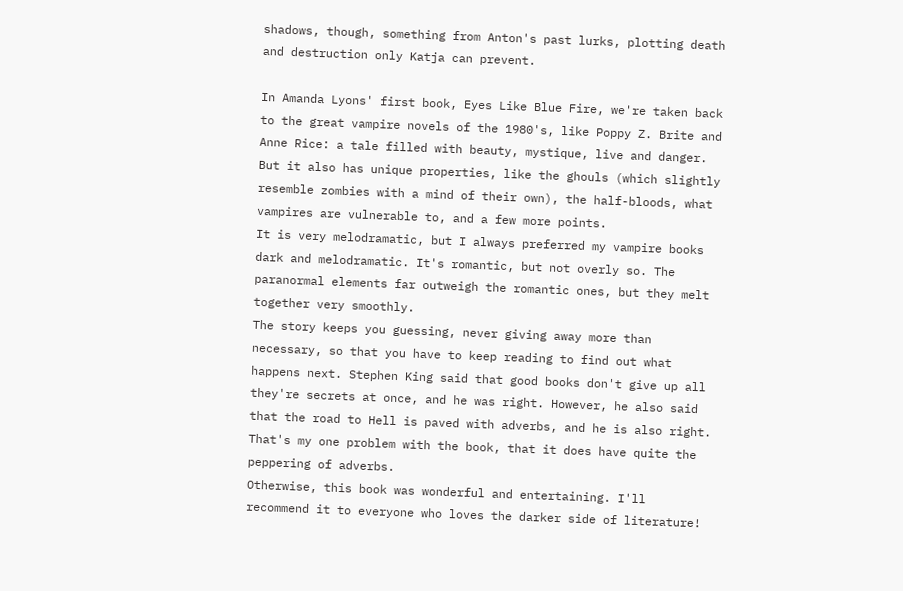shadows, though, something from Anton's past lurks, plotting death and destruction only Katja can prevent.

In Amanda Lyons' first book, Eyes Like Blue Fire, we're taken back to the great vampire novels of the 1980's, like Poppy Z. Brite and Anne Rice: a tale filled with beauty, mystique, live and danger. But it also has unique properties, like the ghouls (which slightly resemble zombies with a mind of their own), the half-bloods, what vampires are vulnerable to, and a few more points.
It is very melodramatic, but I always preferred my vampire books dark and melodramatic. It's romantic, but not overly so. The paranormal elements far outweigh the romantic ones, but they melt together very smoothly.
The story keeps you guessing, never giving away more than necessary, so that you have to keep reading to find out what happens next. Stephen King said that good books don't give up all they're secrets at once, and he was right. However, he also said that the road to Hell is paved with adverbs, and he is also right. That's my one problem with the book, that it does have quite the peppering of adverbs.
Otherwise, this book was wonderful and entertaining. I'll recommend it to everyone who loves the darker side of literature!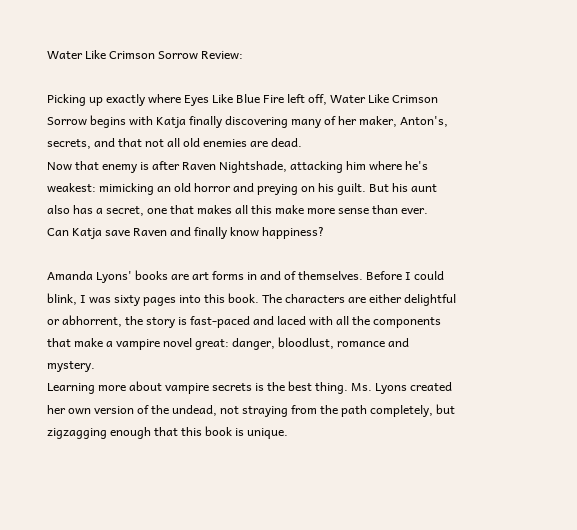Water Like Crimson Sorrow Review:

Picking up exactly where Eyes Like Blue Fire left off, Water Like Crimson Sorrow begins with Katja finally discovering many of her maker, Anton's, secrets, and that not all old enemies are dead.
Now that enemy is after Raven Nightshade, attacking him where he's weakest: mimicking an old horror and preying on his guilt. But his aunt also has a secret, one that makes all this make more sense than ever.
Can Katja save Raven and finally know happiness?

Amanda Lyons' books are art forms in and of themselves. Before I could blink, I was sixty pages into this book. The characters are either delightful or abhorrent, the story is fast-paced and laced with all the components that make a vampire novel great: danger, bloodlust, romance and mystery.
Learning more about vampire secrets is the best thing. Ms. Lyons created her own version of the undead, not straying from the path completely, but zigzagging enough that this book is unique.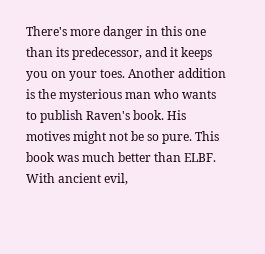There's more danger in this one than its predecessor, and it keeps you on your toes. Another addition is the mysterious man who wants to publish Raven's book. His motives might not be so pure. This book was much better than ELBF.
With ancient evil,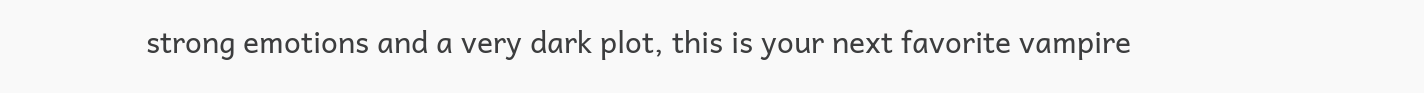strong emotions and a very dark plot, this is your next favorite vampire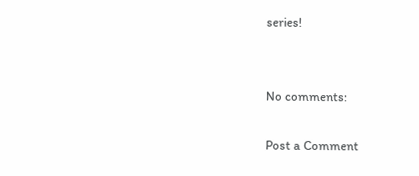series!


No comments:

Post a Comment